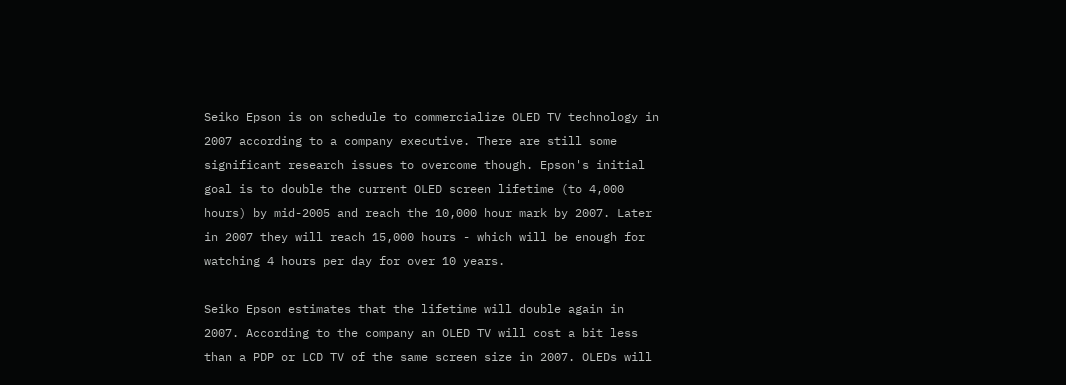Seiko Epson is on schedule to commercialize OLED TV technology in 2007 according to a company executive. There are still some significant research issues to overcome though. Epson's initial goal is to double the current OLED screen lifetime (to 4,000 hours) by mid-2005 and reach the 10,000 hour mark by 2007. Later in 2007 they will reach 15,000 hours - which will be enough for watching 4 hours per day for over 10 years.

Seiko Epson estimates that the lifetime will double again in 2007. According to the company an OLED TV will cost a bit less than a PDP or LCD TV of the same screen size in 2007. OLEDs will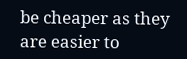be cheaper as they are easier to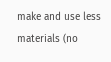make and use less materials (no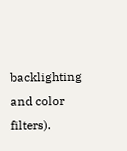backlighting and color filters).